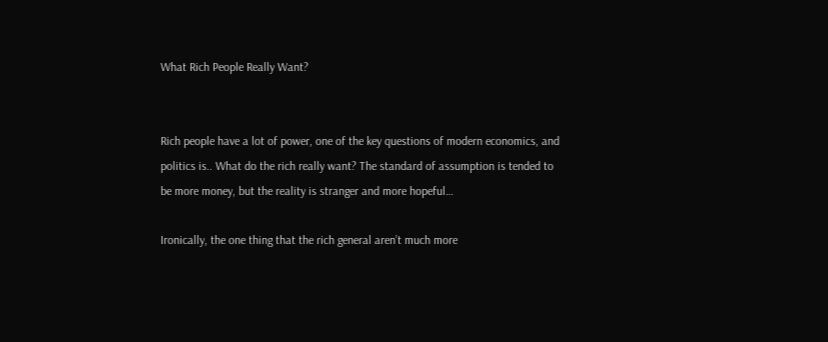What Rich People Really Want?


Rich people have a lot of power, one of the key questions of modern economics, and politics is.. What do the rich really want? The standard of assumption is tended to be more money, but the reality is stranger and more hopeful…

Ironically, the one thing that the rich general aren’t much more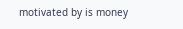motivated by is money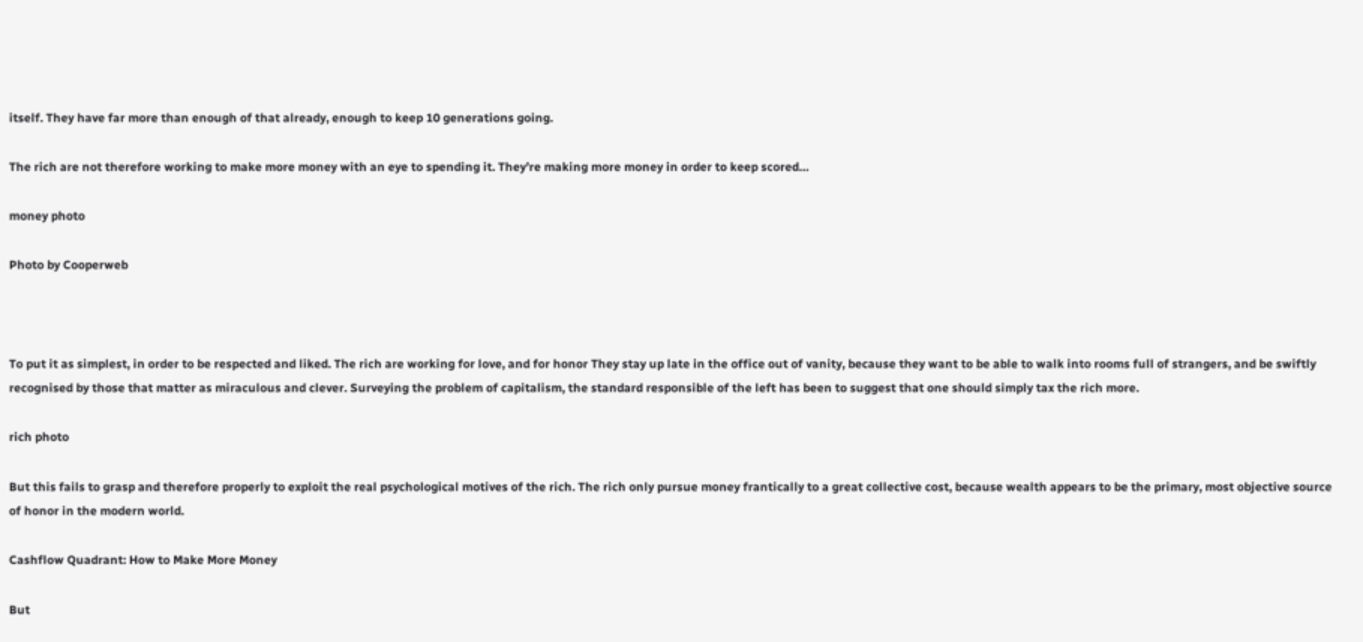itself. They have far more than enough of that already, enough to keep 10 generations going.

The rich are not therefore working to make more money with an eye to spending it. They’re making more money in order to keep scored…

money photo

Photo by Cooperweb



To put it as simplest, in order to be respected and liked. The rich are working for love, and for honor They stay up late in the office out of vanity, because they want to be able to walk into rooms full of strangers, and be swiftly recognised by those that matter as miraculous and clever. Surveying the problem of capitalism, the standard responsible of the left has been to suggest that one should simply tax the rich more.

rich photo

But this fails to grasp and therefore properly to exploit the real psychological motives of the rich. The rich only pursue money frantically to a great collective cost, because wealth appears to be the primary, most objective source of honor in the modern world.

Cashflow Quadrant: How to Make More Money

But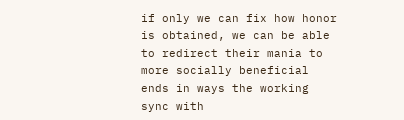if only we can fix how honor is obtained, we can be able to redirect their mania to more socially beneficial ends in ways the working sync with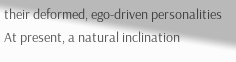their deformed, ego-driven personalities At present, a natural inclination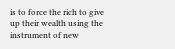is to force the rich to give up their wealth using the instrument of new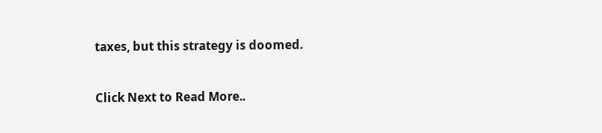taxes, but this strategy is doomed.

Click Next to Read More..